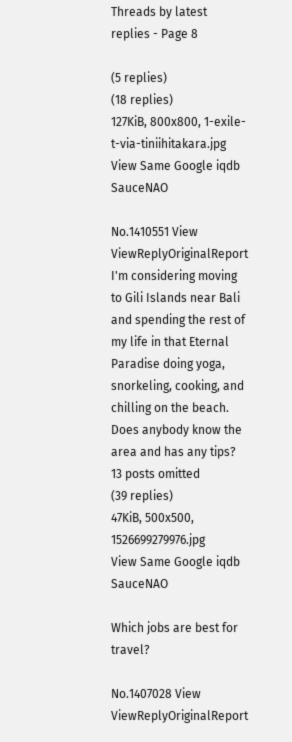Threads by latest replies - Page 8

(5 replies)
(18 replies)
127KiB, 800x800, 1-exile-t-via-tiniihitakara.jpg
View Same Google iqdb SauceNAO

No.1410551 View ViewReplyOriginalReport
I'm considering moving to Gili Islands near Bali and spending the rest of my life in that Eternal Paradise doing yoga, snorkeling, cooking, and chilling on the beach. Does anybody know the area and has any tips?
13 posts omitted
(39 replies)
47KiB, 500x500, 1526699279976.jpg
View Same Google iqdb SauceNAO

Which jobs are best for travel?

No.1407028 View ViewReplyOriginalReport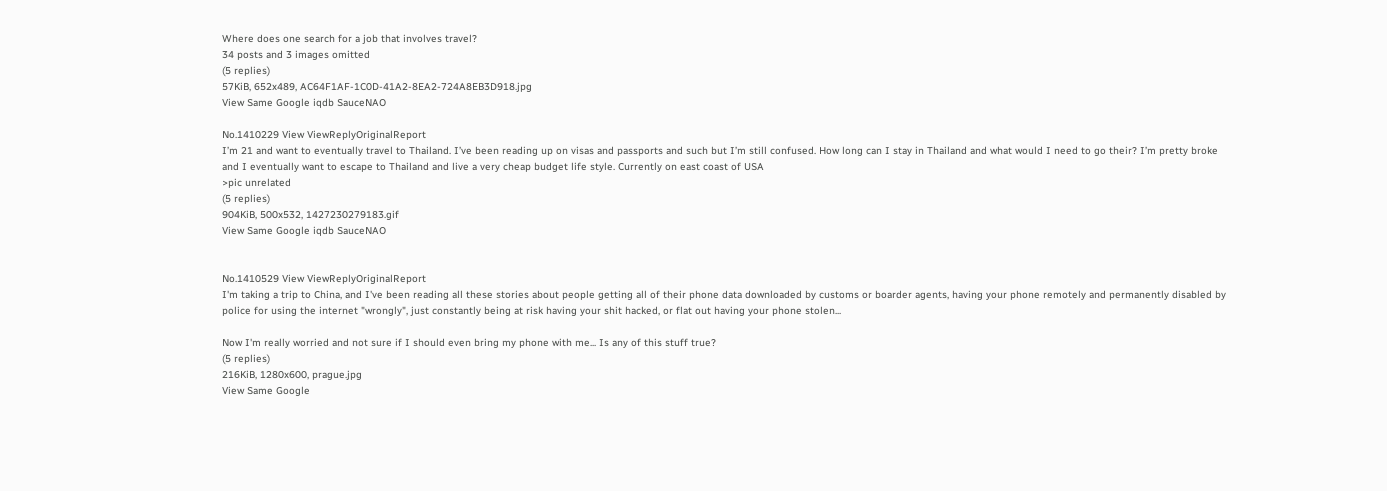Where does one search for a job that involves travel?
34 posts and 3 images omitted
(5 replies)
57KiB, 652x489, AC64F1AF-1C0D-41A2-8EA2-724A8EB3D918.jpg
View Same Google iqdb SauceNAO

No.1410229 View ViewReplyOriginalReport
I’m 21 and want to eventually travel to Thailand. I’ve been reading up on visas and passports and such but I’m still confused. How long can I stay in Thailand and what would I need to go their? I’m pretty broke and I eventually want to escape to Thailand and live a very cheap budget life style. Currently on east coast of USA
>pic unrelated
(5 replies)
904KiB, 500x532, 1427230279183.gif
View Same Google iqdb SauceNAO


No.1410529 View ViewReplyOriginalReport
I'm taking a trip to China, and I've been reading all these stories about people getting all of their phone data downloaded by customs or boarder agents, having your phone remotely and permanently disabled by police for using the internet "wrongly", just constantly being at risk having your shit hacked, or flat out having your phone stolen...

Now I'm really worried and not sure if I should even bring my phone with me... Is any of this stuff true?
(5 replies)
216KiB, 1280x600, prague.jpg
View Same Google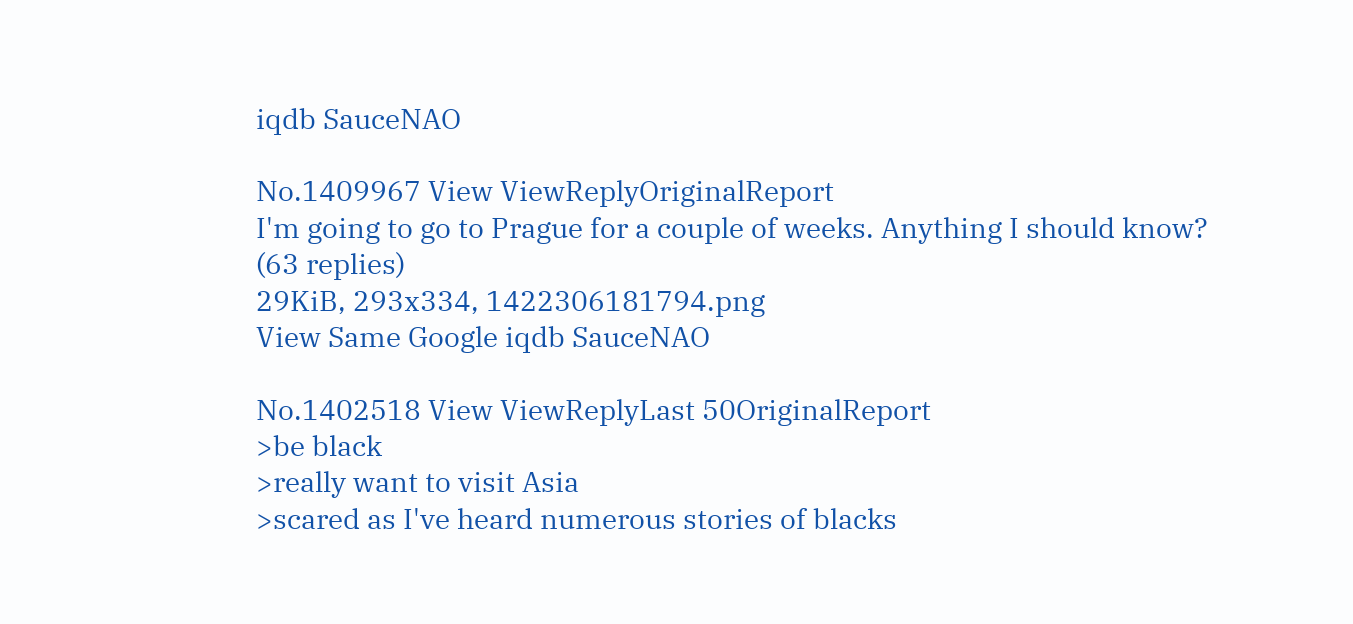iqdb SauceNAO

No.1409967 View ViewReplyOriginalReport
I'm going to go to Prague for a couple of weeks. Anything I should know?
(63 replies)
29KiB, 293x334, 1422306181794.png
View Same Google iqdb SauceNAO

No.1402518 View ViewReplyLast 50OriginalReport
>be black
>really want to visit Asia
>scared as I've heard numerous stories of blacks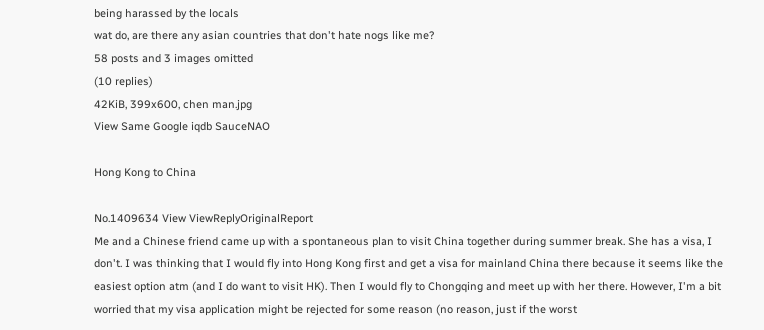being harassed by the locals
wat do, are there any asian countries that don't hate nogs like me?
58 posts and 3 images omitted
(10 replies)
42KiB, 399x600, chen man.jpg
View Same Google iqdb SauceNAO

Hong Kong to China

No.1409634 View ViewReplyOriginalReport
Me and a Chinese friend came up with a spontaneous plan to visit China together during summer break. She has a visa, I don't. I was thinking that I would fly into Hong Kong first and get a visa for mainland China there because it seems like the easiest option atm (and I do want to visit HK). Then I would fly to Chongqing and meet up with her there. However, I'm a bit worried that my visa application might be rejected for some reason (no reason, just if the worst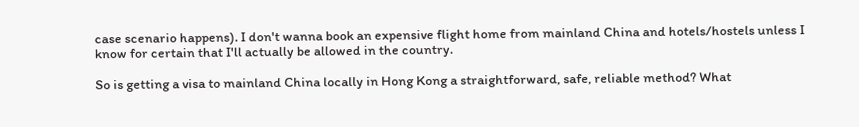case scenario happens). I don't wanna book an expensive flight home from mainland China and hotels/hostels unless I know for certain that I'll actually be allowed in the country.

So is getting a visa to mainland China locally in Hong Kong a straightforward, safe, reliable method? What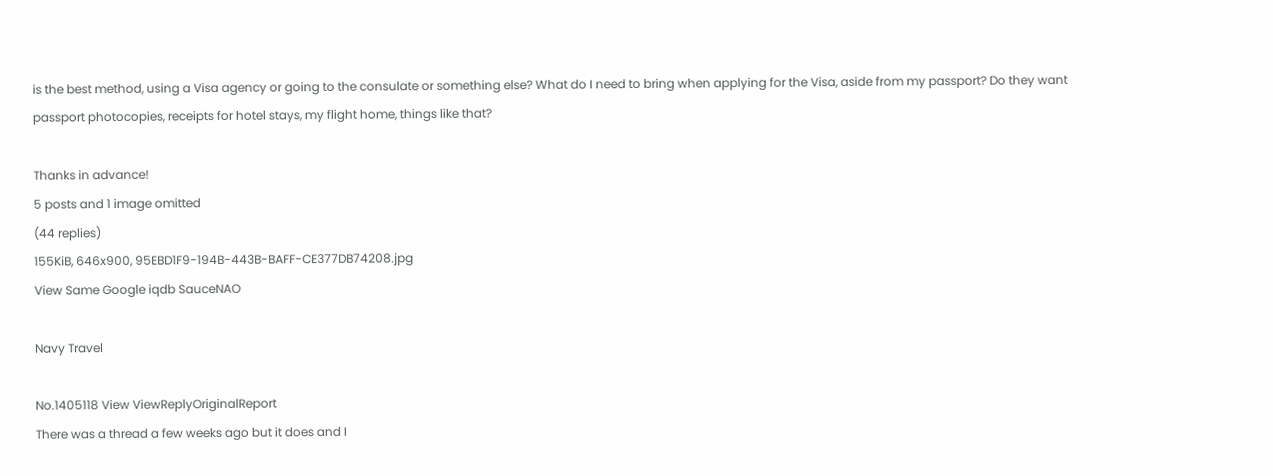is the best method, using a Visa agency or going to the consulate or something else? What do I need to bring when applying for the Visa, aside from my passport? Do they want passport photocopies, receipts for hotel stays, my flight home, things like that?

Thanks in advance!
5 posts and 1 image omitted
(44 replies)
155KiB, 646x900, 95EBD1F9-194B-443B-BAFF-CE377DB74208.jpg
View Same Google iqdb SauceNAO

Navy Travel

No.1405118 View ViewReplyOriginalReport
There was a thread a few weeks ago but it does and I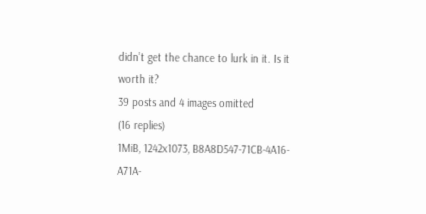didn’t get the chance to lurk in it. Is it worth it?
39 posts and 4 images omitted
(16 replies)
1MiB, 1242x1073, B8A8D547-71CB-4A16-A71A-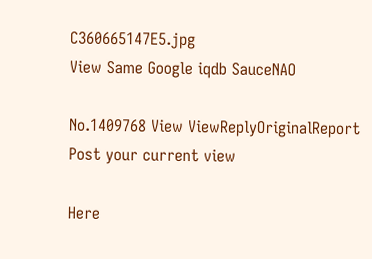C360665147E5.jpg
View Same Google iqdb SauceNAO

No.1409768 View ViewReplyOriginalReport
Post your current view

Here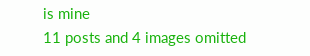is mine
11 posts and 4 images omitted